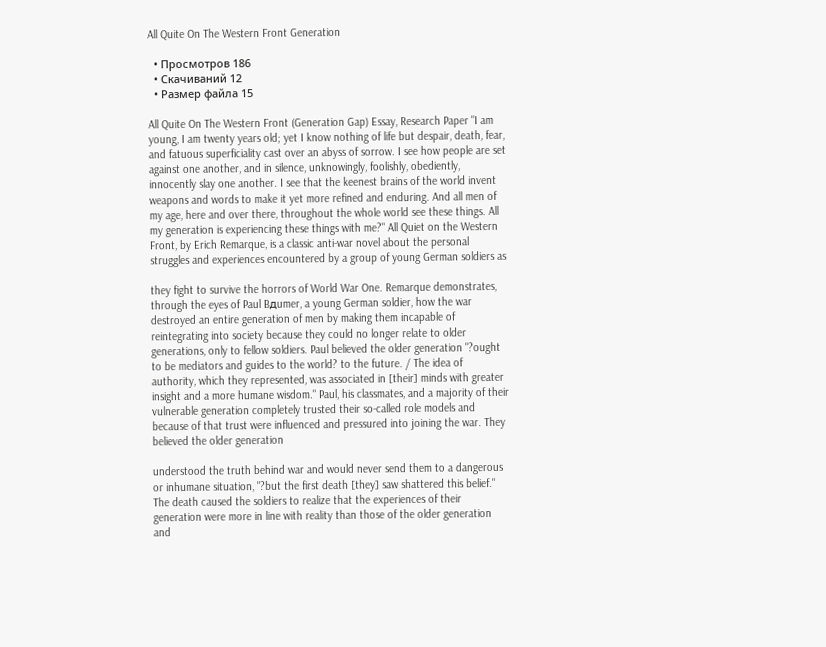All Quite On The Western Front Generation

  • Просмотров 186
  • Скачиваний 12
  • Размер файла 15

All Quite On The Western Front (Generation Gap) Essay, Research Paper "I am young, I am twenty years old; yet I know nothing of life but despair, death, fear, and fatuous superficiality cast over an abyss of sorrow. I see how people are set against one another, and in silence, unknowingly, foolishly, obediently, innocently slay one another. I see that the keenest brains of the world invent weapons and words to make it yet more refined and enduring. And all men of my age, here and over there, throughout the whole world see these things. All my generation is experiencing these things with me?" All Quiet on the Western Front, by Erich Remarque, is a classic anti-war novel about the personal struggles and experiences encountered by a group of young German soldiers as

they fight to survive the horrors of World War One. Remarque demonstrates, through the eyes of Paul Bдumer, a young German soldier, how the war destroyed an entire generation of men by making them incapable of reintegrating into society because they could no longer relate to older generations, only to fellow soldiers. Paul believed the older generation "?ought to be mediators and guides to the world? to the future. / The idea of authority, which they represented, was associated in [their] minds with greater insight and a more humane wisdom." Paul, his classmates, and a majority of their vulnerable generation completely trusted their so-called role models and because of that trust were influenced and pressured into joining the war. They believed the older generation

understood the truth behind war and would never send them to a dangerous or inhumane situation, "?but the first death [they] saw shattered this belief." The death caused the soldiers to realize that the experiences of their generation were more in line with reality than those of the older generation and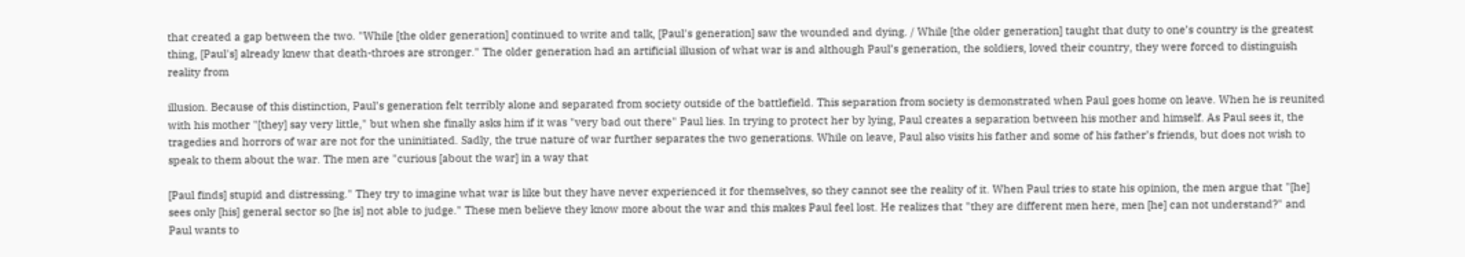that created a gap between the two. "While [the older generation] continued to write and talk, [Paul's generation] saw the wounded and dying. / While [the older generation] taught that duty to one’s country is the greatest thing, [Paul's] already knew that death-throes are stronger." The older generation had an artificial illusion of what war is and although Paul’s generation, the soldiers, loved their country, they were forced to distinguish reality from

illusion. Because of this distinction, Paul’s generation felt terribly alone and separated from society outside of the battlefield. This separation from society is demonstrated when Paul goes home on leave. When he is reunited with his mother "[they] say very little," but when she finally asks him if it was "very bad out there" Paul lies. In trying to protect her by lying, Paul creates a separation between his mother and himself. As Paul sees it, the tragedies and horrors of war are not for the uninitiated. Sadly, the true nature of war further separates the two generations. While on leave, Paul also visits his father and some of his father’s friends, but does not wish to speak to them about the war. The men are "curious [about the war] in a way that

[Paul finds] stupid and distressing." They try to imagine what war is like but they have never experienced it for themselves, so they cannot see the reality of it. When Paul tries to state his opinion, the men argue that "[he] sees only [his] general sector so [he is] not able to judge." These men believe they know more about the war and this makes Paul feel lost. He realizes that "they are different men here, men [he] can not understand?" and Paul wants to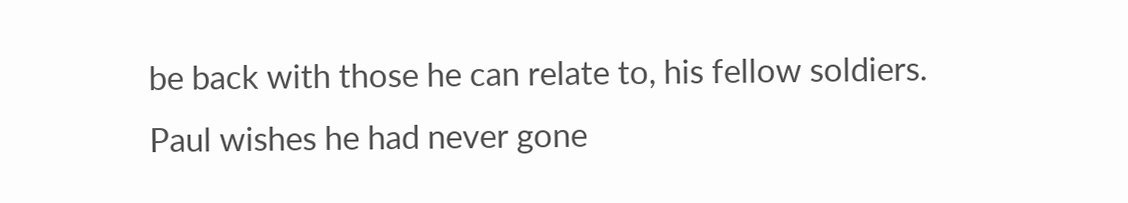be back with those he can relate to, his fellow soldiers. Paul wishes he had never gone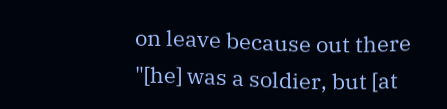on leave because out there "[he] was a soldier, but [at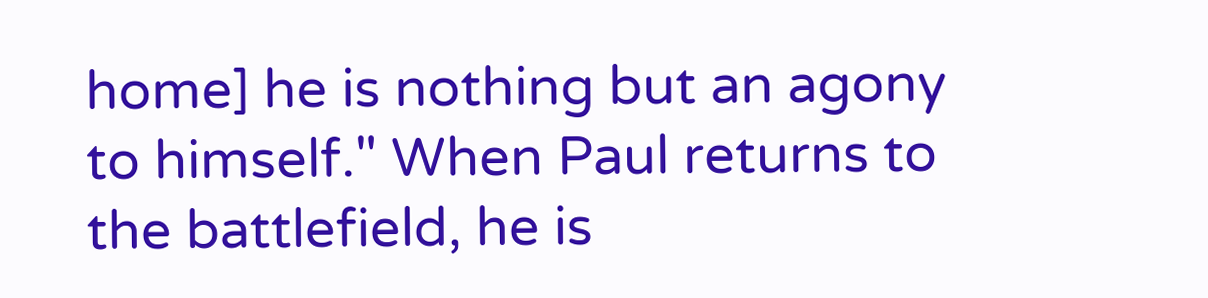home] he is nothing but an agony to himself." When Paul returns to the battlefield, he is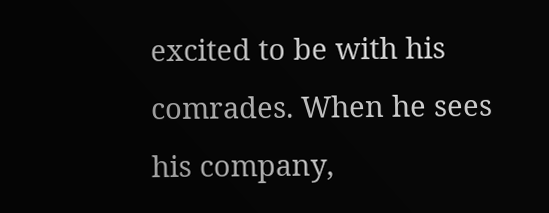excited to be with his comrades. When he sees his company,